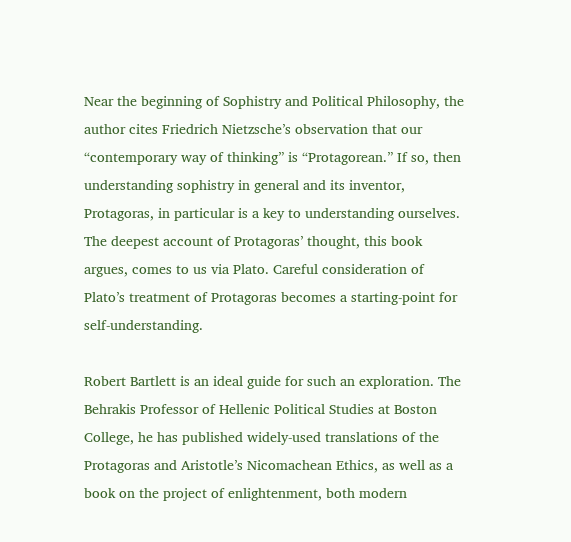Near the beginning of Sophistry and Political Philosophy, the author cites Friedrich Nietzsche’s observation that our “contemporary way of thinking” is “Protagorean.” If so, then understanding sophistry in general and its inventor, Protagoras, in particular is a key to understanding ourselves. The deepest account of Protagoras’ thought, this book argues, comes to us via Plato. Careful consideration of Plato’s treatment of Protagoras becomes a starting-point for self-understanding.

Robert Bartlett is an ideal guide for such an exploration. The Behrakis Professor of Hellenic Political Studies at Boston College, he has published widely-used translations of the Protagoras and Aristotle’s Nicomachean Ethics, as well as a book on the project of enlightenment, both modern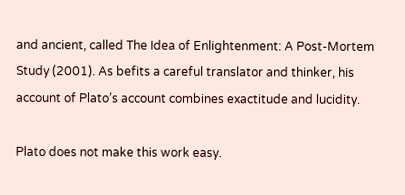and ancient, called The Idea of Enlightenment: A Post-Mortem Study (2001). As befits a careful translator and thinker, his account of Plato’s account combines exactitude and lucidity.

Plato does not make this work easy.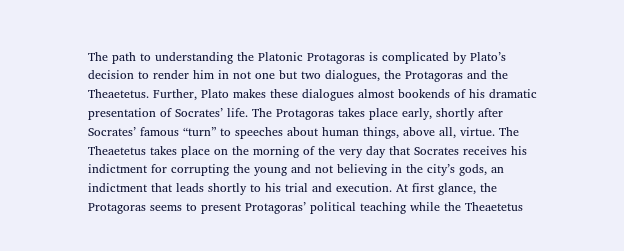The path to understanding the Platonic Protagoras is complicated by Plato’s decision to render him in not one but two dialogues, the Protagoras and the Theaetetus. Further, Plato makes these dialogues almost bookends of his dramatic presentation of Socrates’ life. The Protagoras takes place early, shortly after Socrates’ famous “turn” to speeches about human things, above all, virtue. The Theaetetus takes place on the morning of the very day that Socrates receives his indictment for corrupting the young and not believing in the city’s gods, an indictment that leads shortly to his trial and execution. At first glance, the Protagoras seems to present Protagoras’ political teaching while the Theaetetus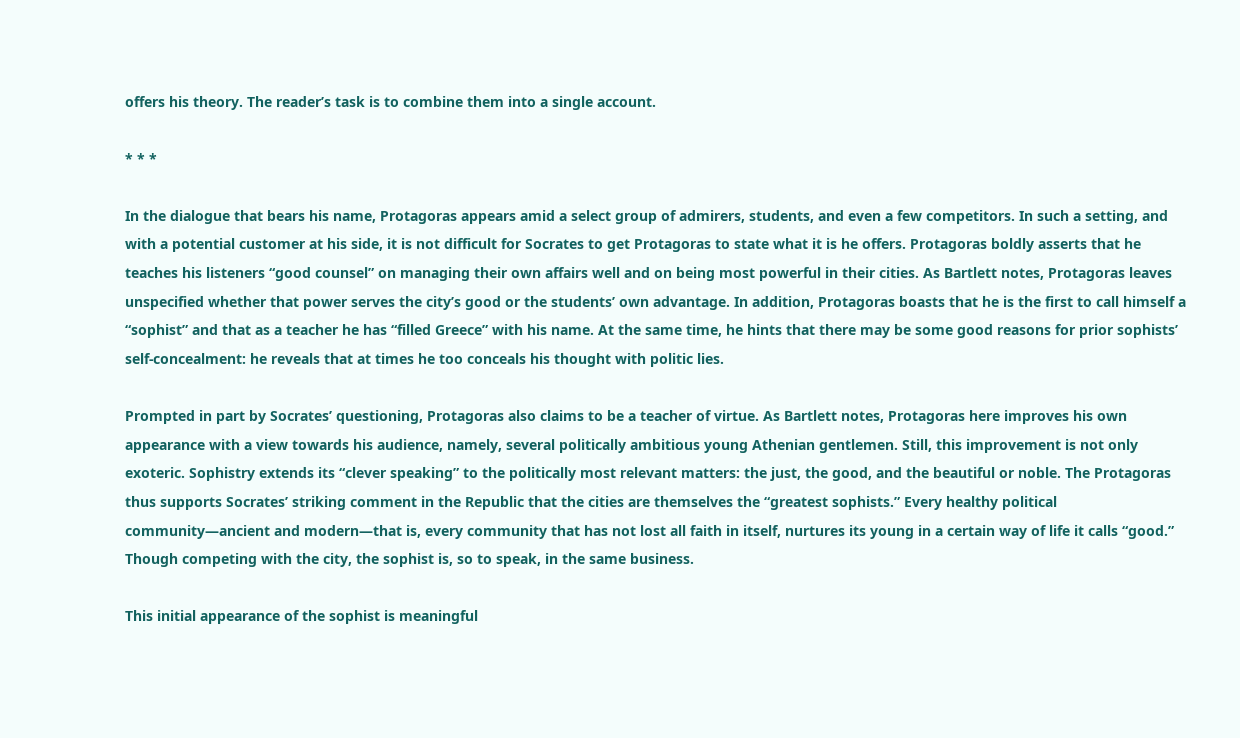offers his theory. The reader’s task is to combine them into a single account.

* * *

In the dialogue that bears his name, Protagoras appears amid a select group of admirers, students, and even a few competitors. In such a setting, and with a potential customer at his side, it is not difficult for Socrates to get Protagoras to state what it is he offers. Protagoras boldly asserts that he teaches his listeners “good counsel” on managing their own affairs well and on being most powerful in their cities. As Bartlett notes, Protagoras leaves unspecified whether that power serves the city’s good or the students’ own advantage. In addition, Protagoras boasts that he is the first to call himself a “sophist” and that as a teacher he has “filled Greece” with his name. At the same time, he hints that there may be some good reasons for prior sophists’ self-concealment: he reveals that at times he too conceals his thought with politic lies.

Prompted in part by Socrates’ questioning, Protagoras also claims to be a teacher of virtue. As Bartlett notes, Protagoras here improves his own appearance with a view towards his audience, namely, several politically ambitious young Athenian gentlemen. Still, this improvement is not only exoteric. Sophistry extends its “clever speaking” to the politically most relevant matters: the just, the good, and the beautiful or noble. The Protagoras thus supports Socrates’ striking comment in the Republic that the cities are themselves the “greatest sophists.” Every healthy political community—ancient and modern—that is, every community that has not lost all faith in itself, nurtures its young in a certain way of life it calls “good.” Though competing with the city, the sophist is, so to speak, in the same business.

This initial appearance of the sophist is meaningful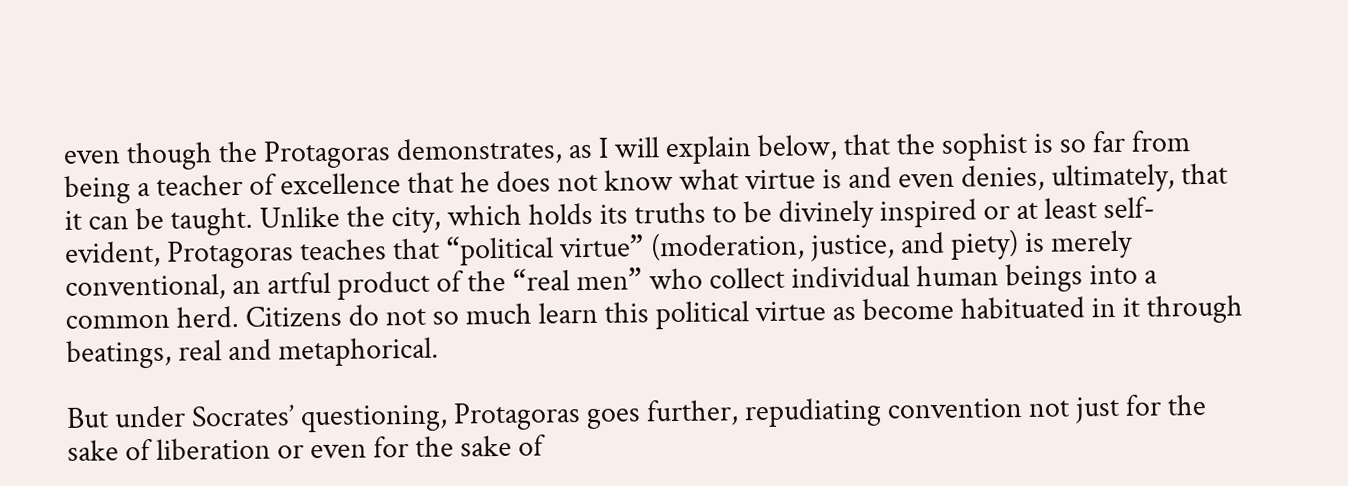even though the Protagoras demonstrates, as I will explain below, that the sophist is so far from being a teacher of excellence that he does not know what virtue is and even denies, ultimately, that it can be taught. Unlike the city, which holds its truths to be divinely inspired or at least self-evident, Protagoras teaches that “political virtue” (moderation, justice, and piety) is merely conventional, an artful product of the “real men” who collect individual human beings into a common herd. Citizens do not so much learn this political virtue as become habituated in it through beatings, real and metaphorical.

But under Socrates’ questioning, Protagoras goes further, repudiating convention not just for the sake of liberation or even for the sake of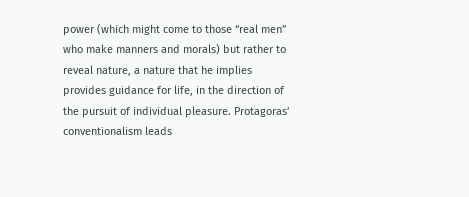power (which might come to those “real men” who make manners and morals) but rather to reveal nature, a nature that he implies provides guidance for life, in the direction of the pursuit of individual pleasure. Protagoras’ conventionalism leads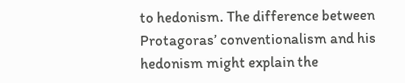to hedonism. The difference between Protagoras’ conventionalism and his hedonism might explain the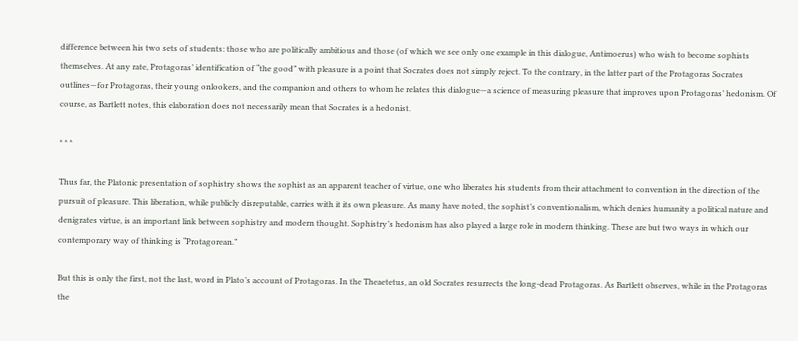difference between his two sets of students: those who are politically ambitious and those (of which we see only one example in this dialogue, Antimoerus) who wish to become sophists themselves. At any rate, Protagoras’ identification of “the good” with pleasure is a point that Socrates does not simply reject. To the contrary, in the latter part of the Protagoras Socrates outlines—for Protagoras, their young onlookers, and the companion and others to whom he relates this dialogue—a science of measuring pleasure that improves upon Protagoras’ hedonism. Of course, as Bartlett notes, this elaboration does not necessarily mean that Socrates is a hedonist.

* * *

Thus far, the Platonic presentation of sophistry shows the sophist as an apparent teacher of virtue, one who liberates his students from their attachment to convention in the direction of the pursuit of pleasure. This liberation, while publicly disreputable, carries with it its own pleasure. As many have noted, the sophist’s conventionalism, which denies humanity a political nature and denigrates virtue, is an important link between sophistry and modern thought. Sophistry’s hedonism has also played a large role in modern thinking. These are but two ways in which our contemporary way of thinking is “Protagorean.”

But this is only the first, not the last, word in Plato’s account of Protagoras. In the Theaetetus, an old Socrates resurrects the long-dead Protagoras. As Bartlett observes, while in the Protagoras the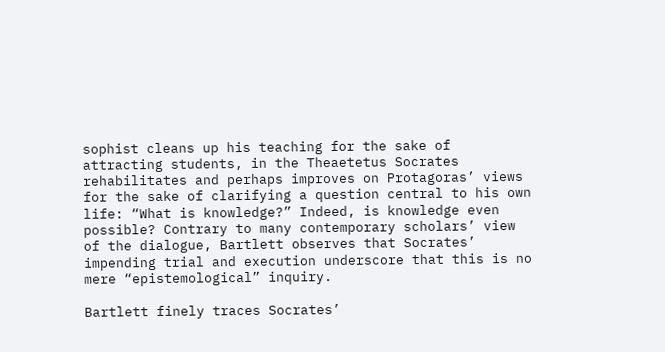sophist cleans up his teaching for the sake of attracting students, in the Theaetetus Socrates rehabilitates and perhaps improves on Protagoras’ views for the sake of clarifying a question central to his own life: “What is knowledge?” Indeed, is knowledge even possible? Contrary to many contemporary scholars’ view of the dialogue, Bartlett observes that Socrates’ impending trial and execution underscore that this is no mere “epistemological” inquiry.

Bartlett finely traces Socrates’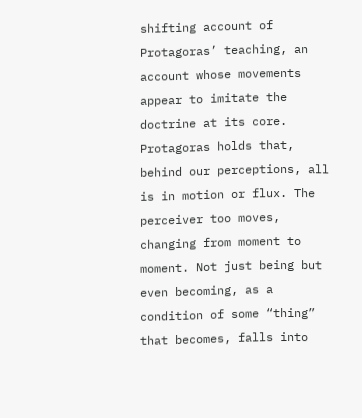shifting account of Protagoras’ teaching, an account whose movements appear to imitate the doctrine at its core. Protagoras holds that, behind our perceptions, all is in motion or flux. The perceiver too moves, changing from moment to moment. Not just being but even becoming, as a condition of some “thing” that becomes, falls into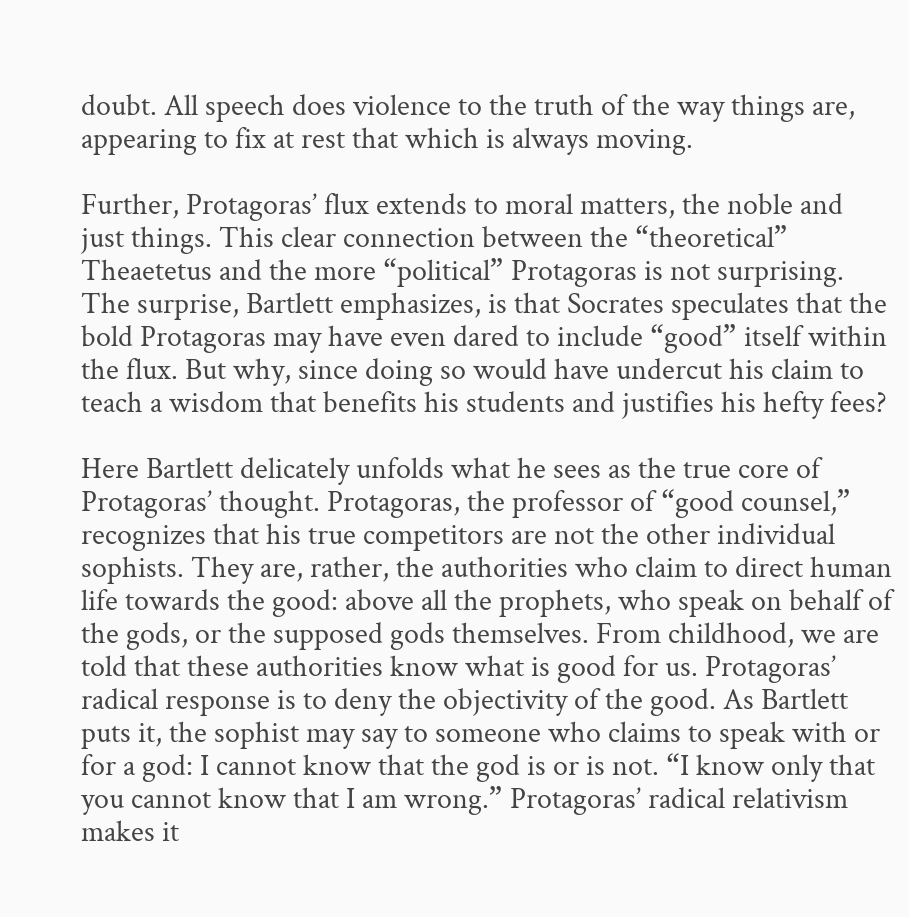doubt. All speech does violence to the truth of the way things are, appearing to fix at rest that which is always moving.

Further, Protagoras’ flux extends to moral matters, the noble and just things. This clear connection between the “theoretical” Theaetetus and the more “political” Protagoras is not surprising. The surprise, Bartlett emphasizes, is that Socrates speculates that the bold Protagoras may have even dared to include “good” itself within the flux. But why, since doing so would have undercut his claim to teach a wisdom that benefits his students and justifies his hefty fees?

Here Bartlett delicately unfolds what he sees as the true core of Protagoras’ thought. Protagoras, the professor of “good counsel,” recognizes that his true competitors are not the other individual sophists. They are, rather, the authorities who claim to direct human life towards the good: above all the prophets, who speak on behalf of the gods, or the supposed gods themselves. From childhood, we are told that these authorities know what is good for us. Protagoras’ radical response is to deny the objectivity of the good. As Bartlett puts it, the sophist may say to someone who claims to speak with or for a god: I cannot know that the god is or is not. “I know only that you cannot know that I am wrong.” Protagoras’ radical relativism makes it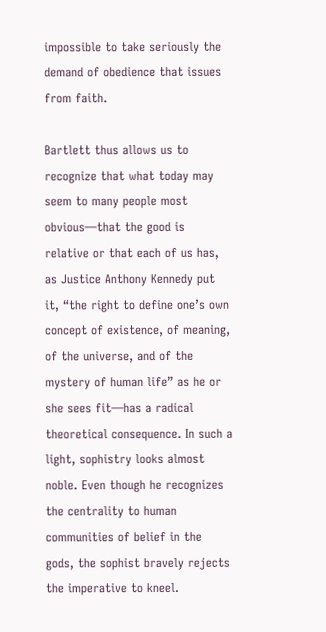impossible to take seriously the demand of obedience that issues from faith.

Bartlett thus allows us to recognize that what today may seem to many people most obvious—that the good is relative or that each of us has, as Justice Anthony Kennedy put it, “the right to define one’s own concept of existence, of meaning, of the universe, and of the mystery of human life” as he or she sees fit—has a radical theoretical consequence. In such a light, sophistry looks almost noble. Even though he recognizes the centrality to human communities of belief in the gods, the sophist bravely rejects the imperative to kneel.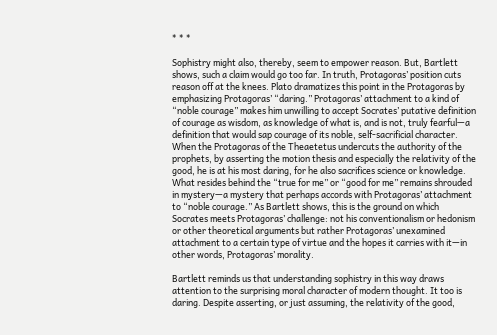* * *

Sophistry might also, thereby, seem to empower reason. But, Bartlett shows, such a claim would go too far. In truth, Protagoras’ position cuts reason off at the knees. Plato dramatizes this point in the Protagoras by emphasizing Protagoras’ “daring.” Protagoras’ attachment to a kind of “noble courage” makes him unwilling to accept Socrates’ putative definition of courage as wisdom, as knowledge of what is, and is not, truly fearful—a definition that would sap courage of its noble, self-sacrificial character. When the Protagoras of the Theaetetus undercuts the authority of the prophets, by asserting the motion thesis and especially the relativity of the good, he is at his most daring, for he also sacrifices science or knowledge. What resides behind the “true for me” or “good for me” remains shrouded in mystery—a mystery that perhaps accords with Protagoras’ attachment to “noble courage.” As Bartlett shows, this is the ground on which Socrates meets Protagoras’ challenge: not his conventionalism or hedonism or other theoretical arguments but rather Protagoras’ unexamined attachment to a certain type of virtue and the hopes it carries with it—in other words, Protagoras’ morality.

Bartlett reminds us that understanding sophistry in this way draws attention to the surprising moral character of modern thought. It too is daring. Despite asserting, or just assuming, the relativity of the good,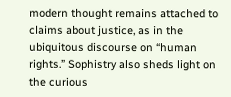modern thought remains attached to claims about justice, as in the ubiquitous discourse on “human rights.” Sophistry also sheds light on the curious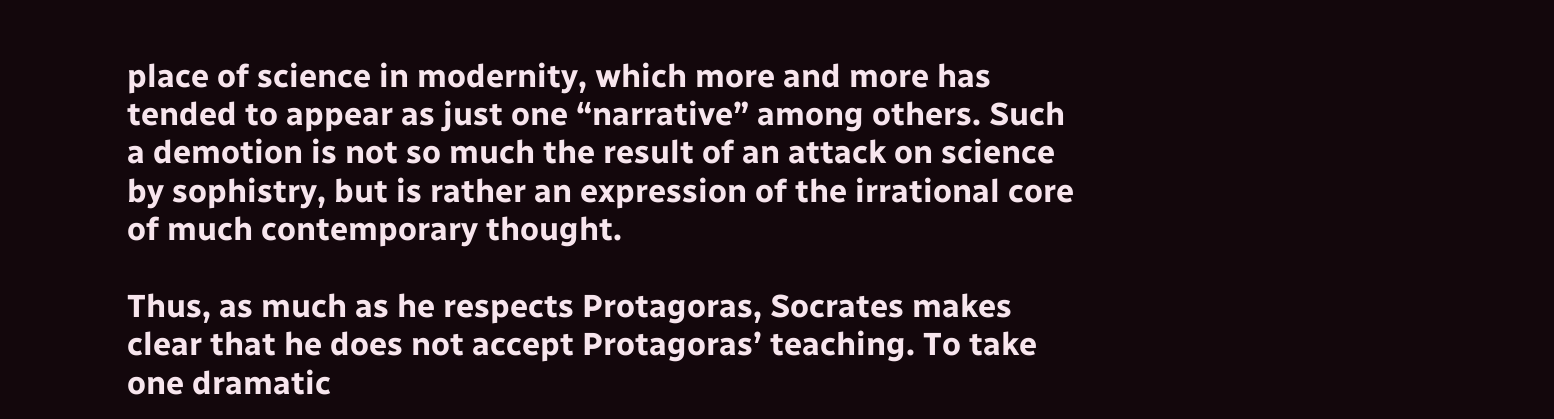place of science in modernity, which more and more has tended to appear as just one “narrative” among others. Such a demotion is not so much the result of an attack on science by sophistry, but is rather an expression of the irrational core of much contemporary thought.

Thus, as much as he respects Protagoras, Socrates makes clear that he does not accept Protagoras’ teaching. To take one dramatic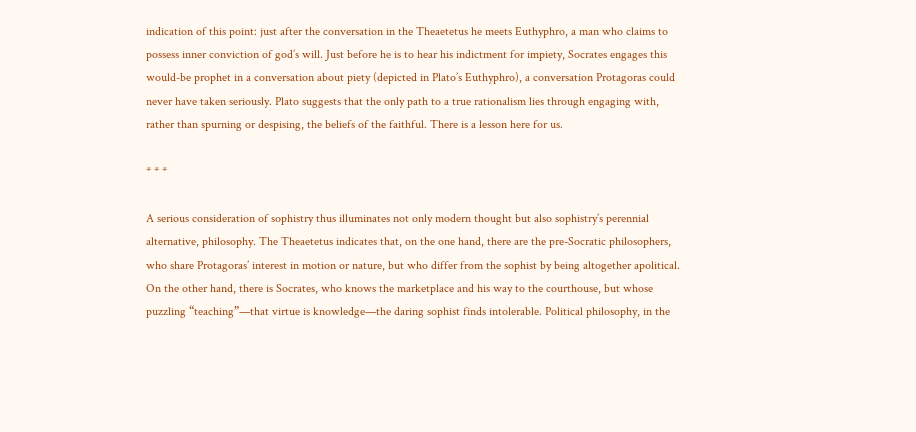indication of this point: just after the conversation in the Theaetetus he meets Euthyphro, a man who claims to possess inner conviction of god’s will. Just before he is to hear his indictment for impiety, Socrates engages this would-be prophet in a conversation about piety (depicted in Plato’s Euthyphro), a conversation Protagoras could never have taken seriously. Plato suggests that the only path to a true rationalism lies through engaging with, rather than spurning or despising, the beliefs of the faithful. There is a lesson here for us.

* * *

A serious consideration of sophistry thus illuminates not only modern thought but also sophistry’s perennial alternative, philosophy. The Theaetetus indicates that, on the one hand, there are the pre-Socratic philosophers, who share Protagoras’ interest in motion or nature, but who differ from the sophist by being altogether apolitical. On the other hand, there is Socrates, who knows the marketplace and his way to the courthouse, but whose puzzling “teaching”—that virtue is knowledge—the daring sophist finds intolerable. Political philosophy, in the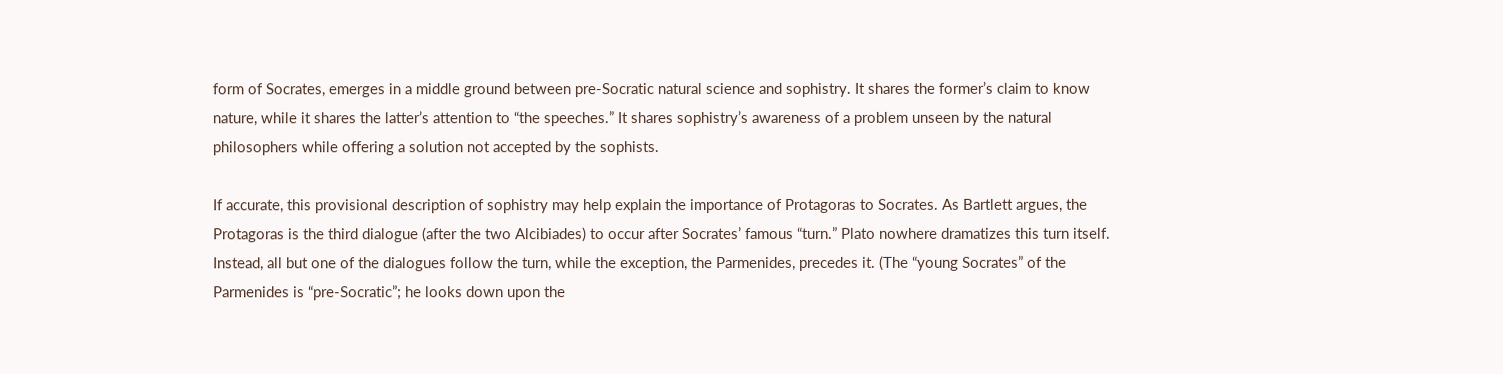form of Socrates, emerges in a middle ground between pre-Socratic natural science and sophistry. It shares the former’s claim to know nature, while it shares the latter’s attention to “the speeches.” It shares sophistry’s awareness of a problem unseen by the natural philosophers while offering a solution not accepted by the sophists.

If accurate, this provisional description of sophistry may help explain the importance of Protagoras to Socrates. As Bartlett argues, the Protagoras is the third dialogue (after the two Alcibiades) to occur after Socrates’ famous “turn.” Plato nowhere dramatizes this turn itself. Instead, all but one of the dialogues follow the turn, while the exception, the Parmenides, precedes it. (The “young Socrates” of the Parmenides is “pre-Socratic”; he looks down upon the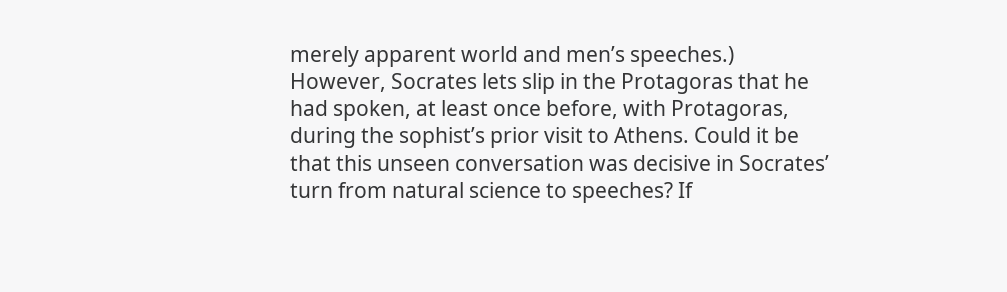merely apparent world and men’s speeches.) However, Socrates lets slip in the Protagoras that he had spoken, at least once before, with Protagoras, during the sophist’s prior visit to Athens. Could it be that this unseen conversation was decisive in Socrates’ turn from natural science to speeches? If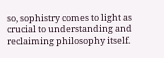so, sophistry comes to light as crucial to understanding and reclaiming philosophy itself.